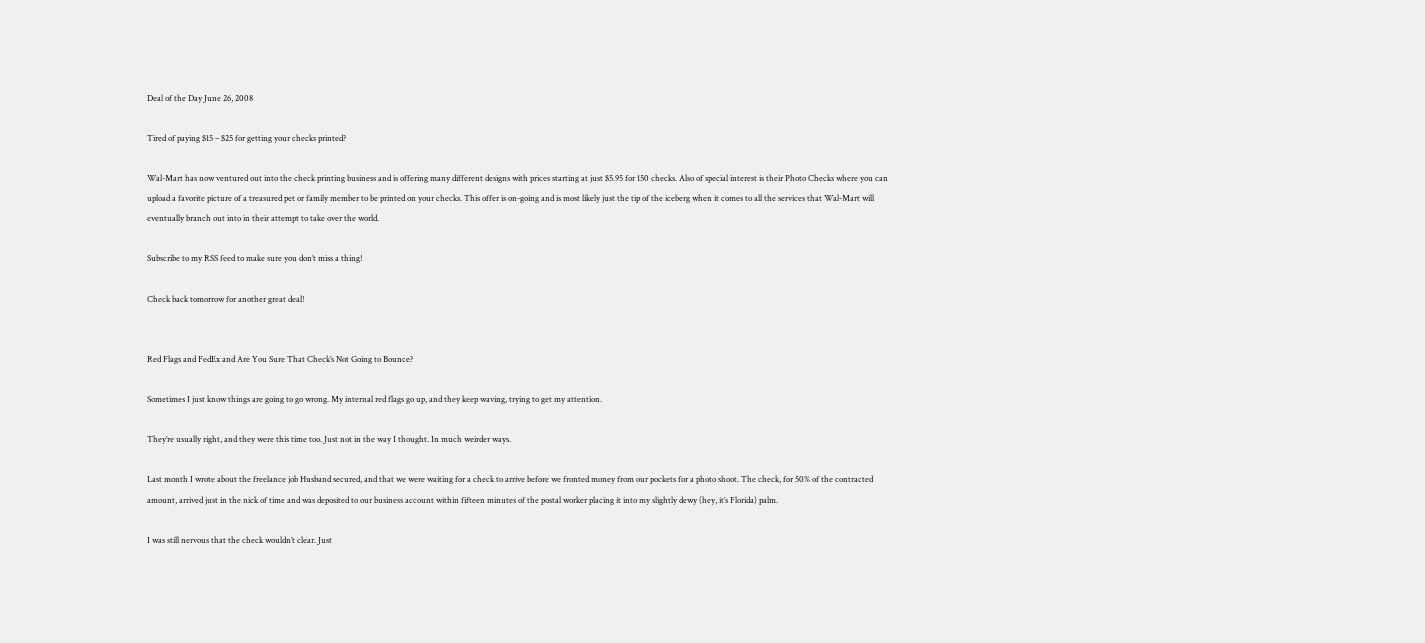Deal of the Day June 26, 2008

Tired of paying $15 – $25 for getting your checks printed?

Wal-Mart has now ventured out into the check printing business and is offering many different designs with prices starting at just $5.95 for 150 checks. Also of special interest is their Photo Checks where you can upload a favorite picture of a treasured pet or family member to be printed on your checks. This offer is on-going and is most likely just the tip of the iceberg when it comes to all the services that Wal-Mart will eventually branch out into in their attempt to take over the world.

Subscribe to my RSS feed to make sure you don’t miss a thing!

Check back tomorrow for another great deal!


Red Flags and FedEx and Are You Sure That Check’s Not Going to Bounce?

Sometimes I just know things are going to go wrong. My internal red flags go up, and they keep waving, trying to get my attention.

They’re usually right, and they were this time too. Just not in the way I thought. In much weirder ways.

Last month I wrote about the freelance job Husband secured, and that we were waiting for a check to arrive before we fronted money from our pockets for a photo shoot. The check, for 50% of the contracted amount, arrived just in the nick of time and was deposited to our business account within fifteen minutes of the postal worker placing it into my slightly dewy (hey, it’s Florida) palm.

I was still nervous that the check wouldn’t clear. Just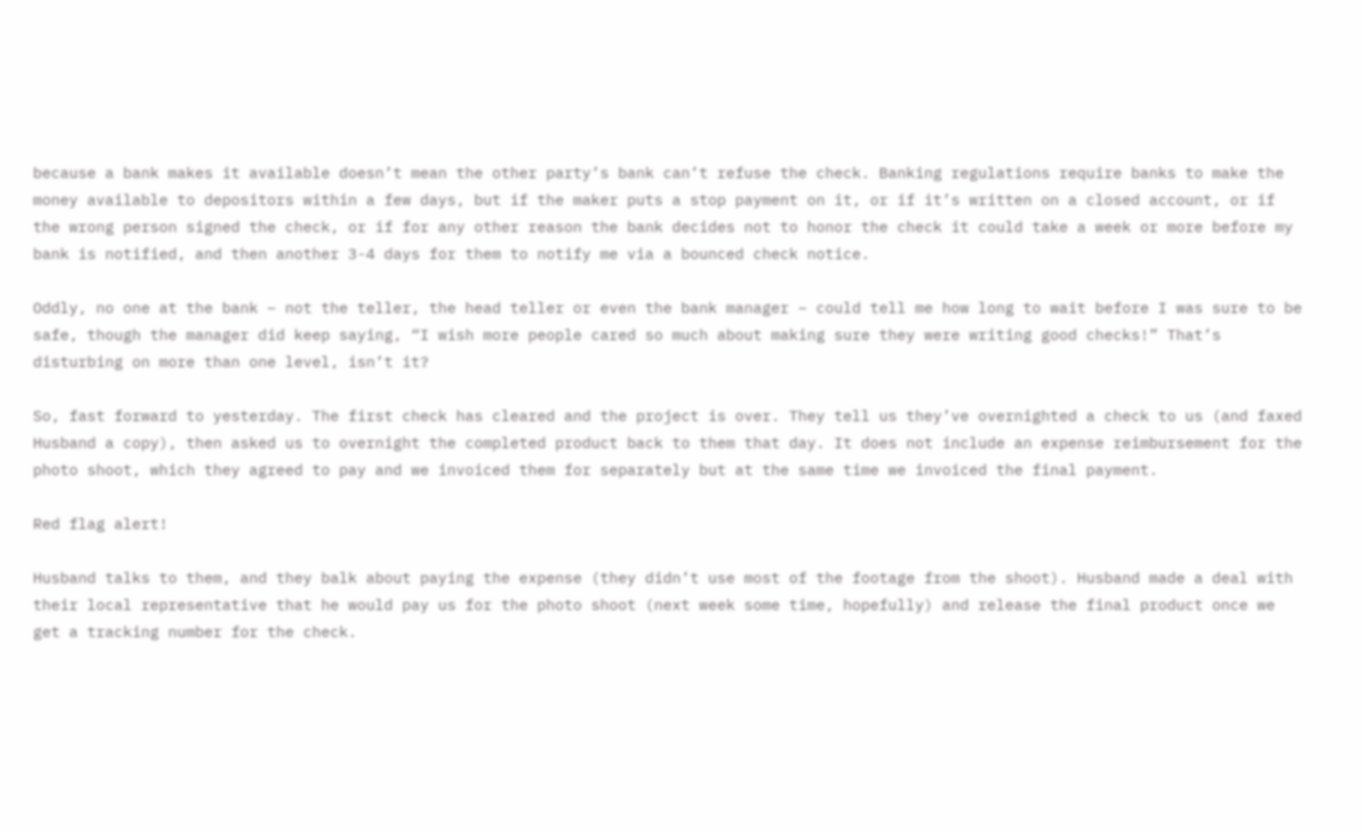because a bank makes it available doesn’t mean the other party’s bank can’t refuse the check. Banking regulations require banks to make the money available to depositors within a few days, but if the maker puts a stop payment on it, or if it’s written on a closed account, or if the wrong person signed the check, or if for any other reason the bank decides not to honor the check it could take a week or more before my bank is notified, and then another 3-4 days for them to notify me via a bounced check notice.

Oddly, no one at the bank – not the teller, the head teller or even the bank manager – could tell me how long to wait before I was sure to be safe, though the manager did keep saying, “I wish more people cared so much about making sure they were writing good checks!” That’s disturbing on more than one level, isn’t it?

So, fast forward to yesterday. The first check has cleared and the project is over. They tell us they’ve overnighted a check to us (and faxed Husband a copy), then asked us to overnight the completed product back to them that day. It does not include an expense reimbursement for the photo shoot, which they agreed to pay and we invoiced them for separately but at the same time we invoiced the final payment.

Red flag alert!

Husband talks to them, and they balk about paying the expense (they didn’t use most of the footage from the shoot). Husband made a deal with their local representative that he would pay us for the photo shoot (next week some time, hopefully) and release the final product once we get a tracking number for the check.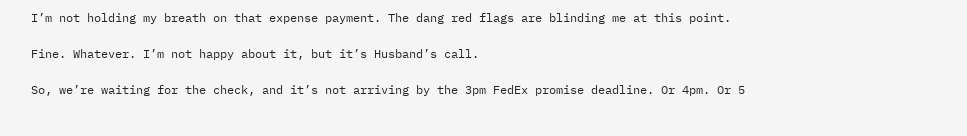I’m not holding my breath on that expense payment. The dang red flags are blinding me at this point.

Fine. Whatever. I’m not happy about it, but it’s Husband’s call.

So, we’re waiting for the check, and it’s not arriving by the 3pm FedEx promise deadline. Or 4pm. Or 5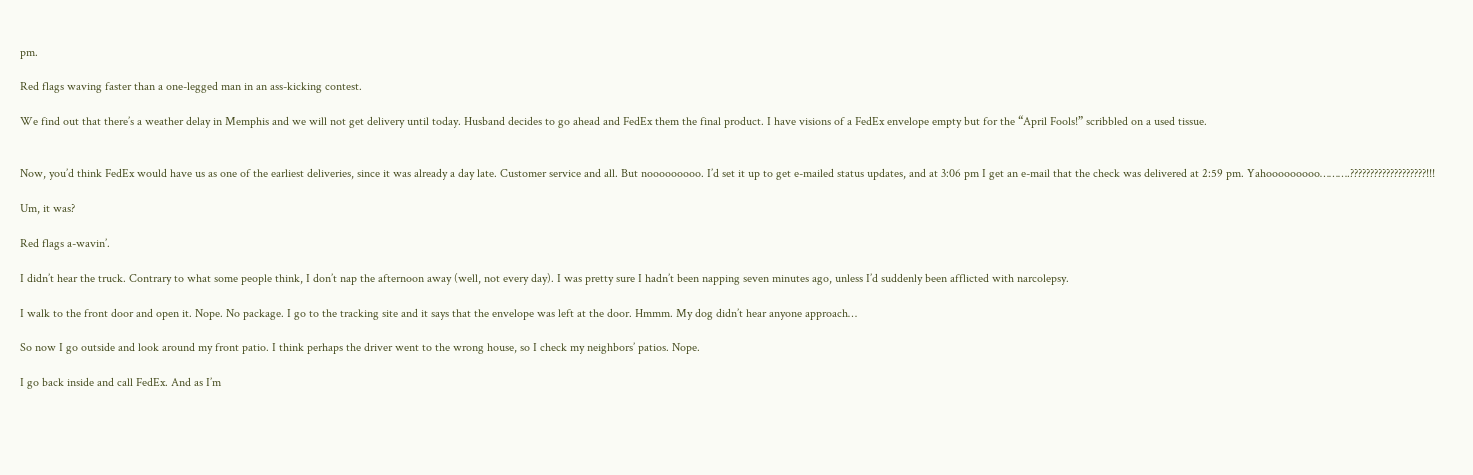pm.

Red flags waving faster than a one-legged man in an ass-kicking contest.

We find out that there’s a weather delay in Memphis and we will not get delivery until today. Husband decides to go ahead and FedEx them the final product. I have visions of a FedEx envelope empty but for the “April Fools!” scribbled on a used tissue.


Now, you’d think FedEx would have us as one of the earliest deliveries, since it was already a day late. Customer service and all. But nooooooooo. I’d set it up to get e-mailed status updates, and at 3:06 pm I get an e-mail that the check was delivered at 2:59 pm. Yahooooooooo……….???????????????????!!!

Um, it was?

Red flags a-wavin’.

I didn’t hear the truck. Contrary to what some people think, I don’t nap the afternoon away (well, not every day). I was pretty sure I hadn’t been napping seven minutes ago, unless I’d suddenly been afflicted with narcolepsy.

I walk to the front door and open it. Nope. No package. I go to the tracking site and it says that the envelope was left at the door. Hmmm. My dog didn’t hear anyone approach…

So now I go outside and look around my front patio. I think perhaps the driver went to the wrong house, so I check my neighbors’ patios. Nope.

I go back inside and call FedEx. And as I’m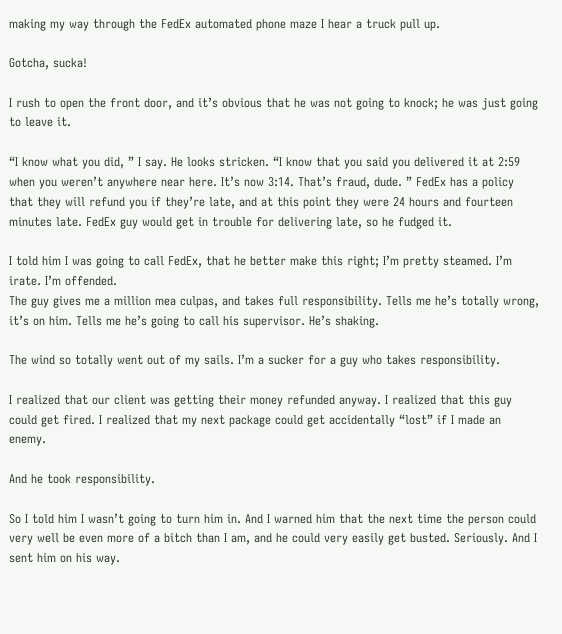making my way through the FedEx automated phone maze I hear a truck pull up.

Gotcha, sucka!

I rush to open the front door, and it’s obvious that he was not going to knock; he was just going to leave it.

“I know what you did, ” I say. He looks stricken. “I know that you said you delivered it at 2:59 when you weren’t anywhere near here. It’s now 3:14. That’s fraud, dude. ” FedEx has a policy that they will refund you if they’re late, and at this point they were 24 hours and fourteen minutes late. FedEx guy would get in trouble for delivering late, so he fudged it.

I told him I was going to call FedEx, that he better make this right; I’m pretty steamed. I’m irate. I’m offended.
The guy gives me a million mea culpas, and takes full responsibility. Tells me he’s totally wrong, it’s on him. Tells me he’s going to call his supervisor. He’s shaking.

The wind so totally went out of my sails. I’m a sucker for a guy who takes responsibility.

I realized that our client was getting their money refunded anyway. I realized that this guy could get fired. I realized that my next package could get accidentally “lost” if I made an enemy.

And he took responsibility.

So I told him I wasn’t going to turn him in. And I warned him that the next time the person could very well be even more of a bitch than I am, and he could very easily get busted. Seriously. And I sent him on his way.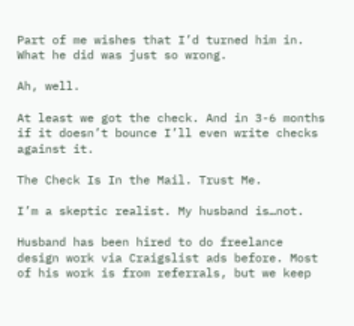Part of me wishes that I’d turned him in. What he did was just so wrong.

Ah, well.

At least we got the check. And in 3-6 months if it doesn’t bounce I’ll even write checks against it.

The Check Is In the Mail. Trust Me.

I’m a skeptic realist. My husband is…not.

Husband has been hired to do freelance design work via Craigslist ads before. Most of his work is from referrals, but we keep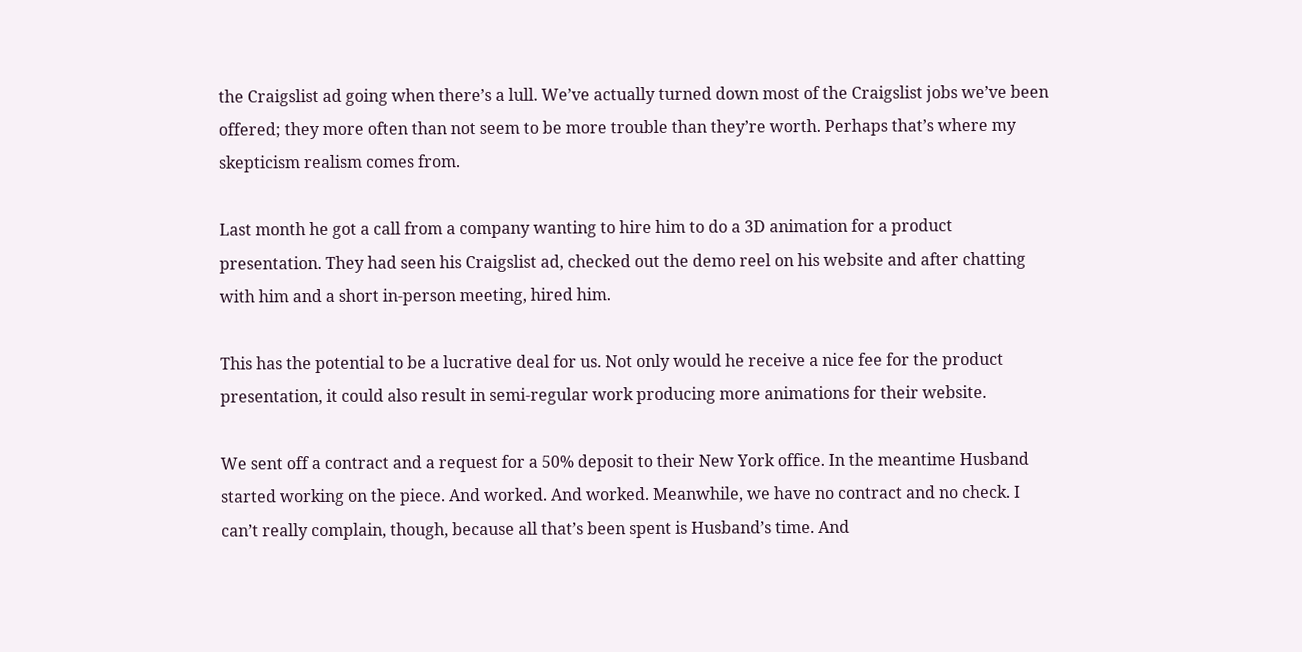the Craigslist ad going when there’s a lull. We’ve actually turned down most of the Craigslist jobs we’ve been offered; they more often than not seem to be more trouble than they’re worth. Perhaps that’s where my skepticism realism comes from.

Last month he got a call from a company wanting to hire him to do a 3D animation for a product presentation. They had seen his Craigslist ad, checked out the demo reel on his website and after chatting with him and a short in-person meeting, hired him.

This has the potential to be a lucrative deal for us. Not only would he receive a nice fee for the product presentation, it could also result in semi-regular work producing more animations for their website.

We sent off a contract and a request for a 50% deposit to their New York office. In the meantime Husband started working on the piece. And worked. And worked. Meanwhile, we have no contract and no check. I can’t really complain, though, because all that’s been spent is Husband’s time. And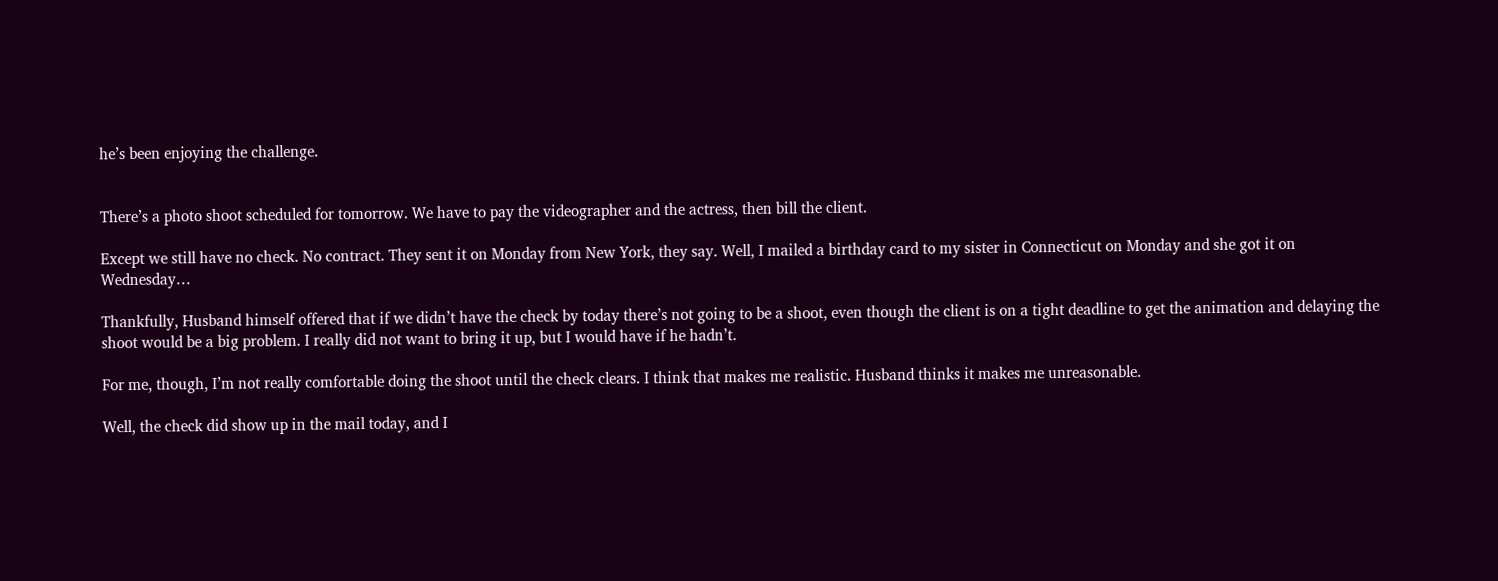he’s been enjoying the challenge.


There’s a photo shoot scheduled for tomorrow. We have to pay the videographer and the actress, then bill the client.

Except we still have no check. No contract. They sent it on Monday from New York, they say. Well, I mailed a birthday card to my sister in Connecticut on Monday and she got it on Wednesday…

Thankfully, Husband himself offered that if we didn’t have the check by today there’s not going to be a shoot, even though the client is on a tight deadline to get the animation and delaying the shoot would be a big problem. I really did not want to bring it up, but I would have if he hadn’t.

For me, though, I’m not really comfortable doing the shoot until the check clears. I think that makes me realistic. Husband thinks it makes me unreasonable.

Well, the check did show up in the mail today, and I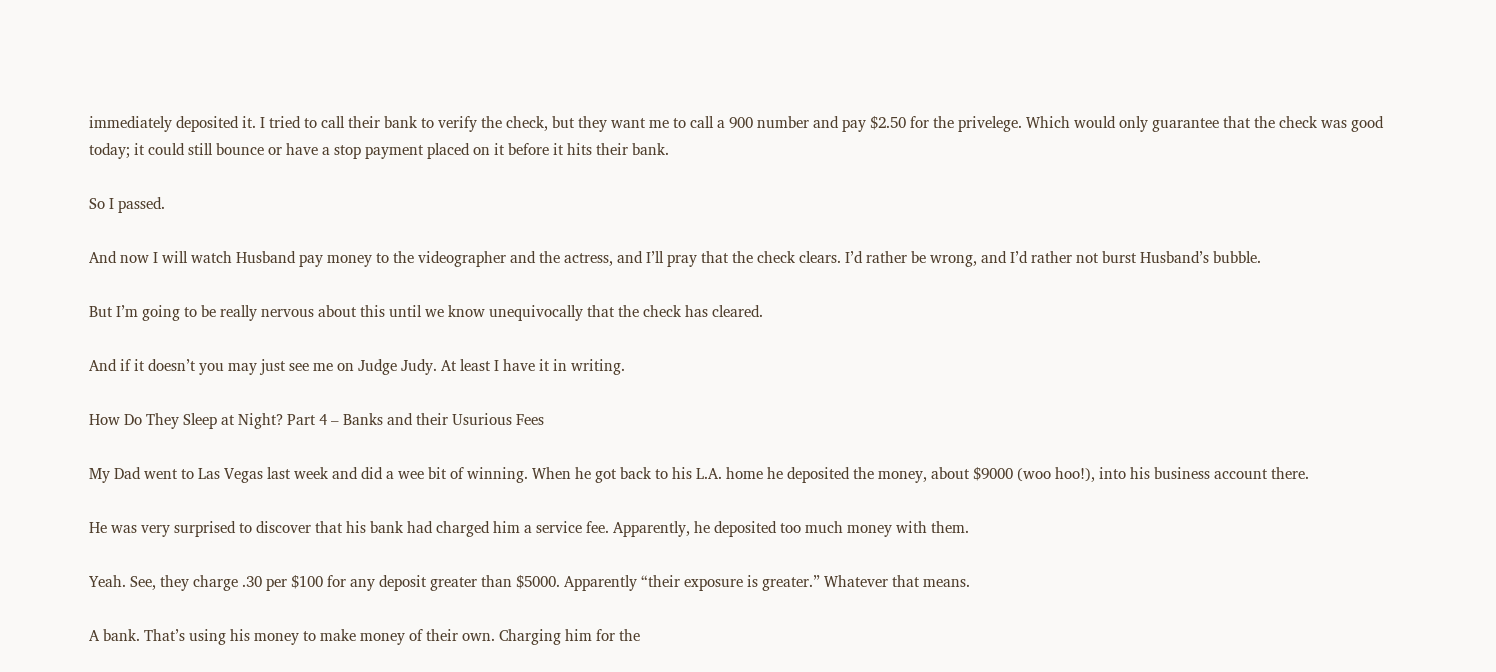immediately deposited it. I tried to call their bank to verify the check, but they want me to call a 900 number and pay $2.50 for the privelege. Which would only guarantee that the check was good today; it could still bounce or have a stop payment placed on it before it hits their bank.

So I passed.

And now I will watch Husband pay money to the videographer and the actress, and I’ll pray that the check clears. I’d rather be wrong, and I’d rather not burst Husband’s bubble.

But I’m going to be really nervous about this until we know unequivocally that the check has cleared.

And if it doesn’t you may just see me on Judge Judy. At least I have it in writing.

How Do They Sleep at Night? Part 4 – Banks and their Usurious Fees

My Dad went to Las Vegas last week and did a wee bit of winning. When he got back to his L.A. home he deposited the money, about $9000 (woo hoo!), into his business account there.

He was very surprised to discover that his bank had charged him a service fee. Apparently, he deposited too much money with them.

Yeah. See, they charge .30 per $100 for any deposit greater than $5000. Apparently “their exposure is greater.” Whatever that means.

A bank. That’s using his money to make money of their own. Charging him for the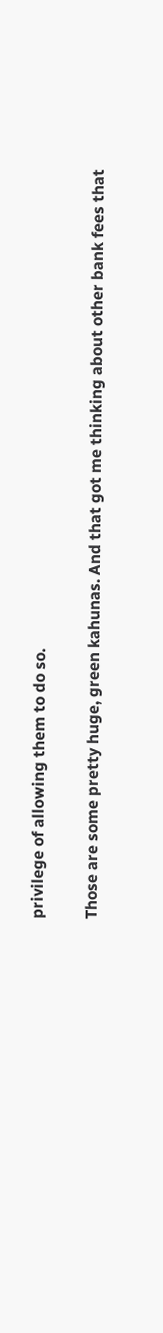privilege of allowing them to do so.

Those are some pretty huge, green kahunas. And that got me thinking about other bank fees that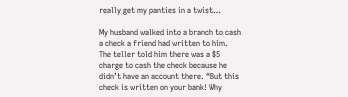really get my panties in a twist…

My husband walked into a branch to cash a check a friend had written to him. The teller told him there was a $5 charge to cash the check because he didn’t have an account there. “But this check is written on your bank! Why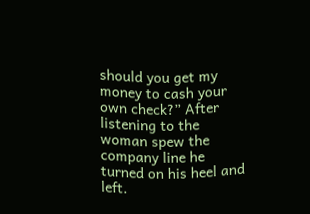should you get my money to cash your own check?” After listening to the woman spew the company line he turned on his heel and left.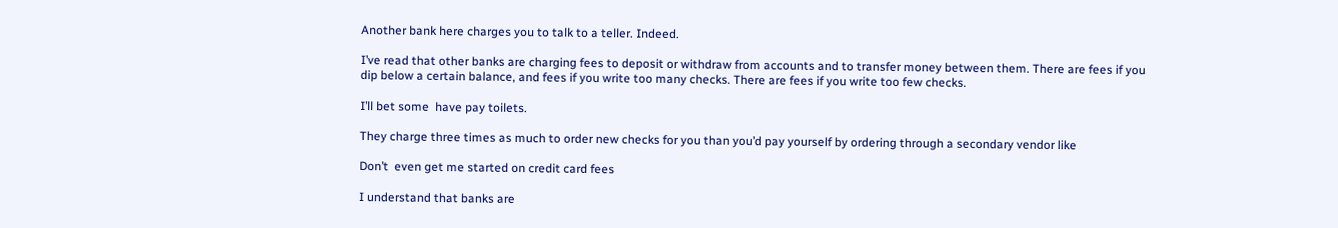Another bank here charges you to talk to a teller. Indeed.

I’ve read that other banks are charging fees to deposit or withdraw from accounts and to transfer money between them. There are fees if you dip below a certain balance, and fees if you write too many checks. There are fees if you write too few checks.

I’ll bet some  have pay toilets.

They charge three times as much to order new checks for you than you’d pay yourself by ordering through a secondary vendor like

Don’t  even get me started on credit card fees

I understand that banks are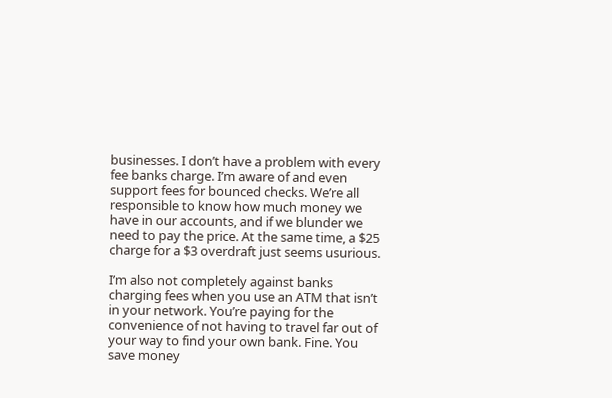businesses. I don’t have a problem with every fee banks charge. I’m aware of and even support fees for bounced checks. We’re all responsible to know how much money we have in our accounts, and if we blunder we need to pay the price. At the same time, a $25 charge for a $3 overdraft just seems usurious.

I’m also not completely against banks charging fees when you use an ATM that isn’t in your network. You’re paying for the convenience of not having to travel far out of your way to find your own bank. Fine. You save money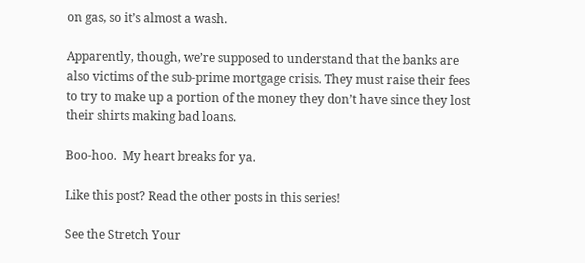on gas, so it’s almost a wash.

Apparently, though, we’re supposed to understand that the banks are also victims of the sub-prime mortgage crisis. They must raise their fees to try to make up a portion of the money they don’t have since they lost their shirts making bad loans.

Boo-hoo.  My heart breaks for ya.

Like this post? Read the other posts in this series!

See the Stretch Your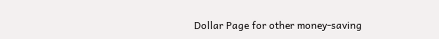Dollar Page for other money-saving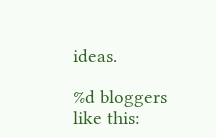ideas.

%d bloggers like this: